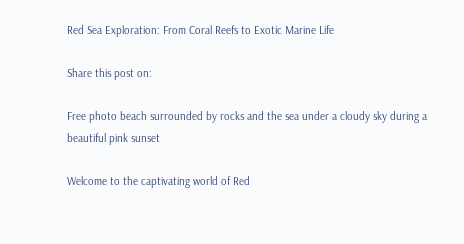Red Sea Exploration: From Coral Reefs to Exotic Marine Life

Share this post on:

Free photo beach surrounded by rocks and the sea under a cloudy sky during a beautiful pink sunset

Welcome to the captivating world of Red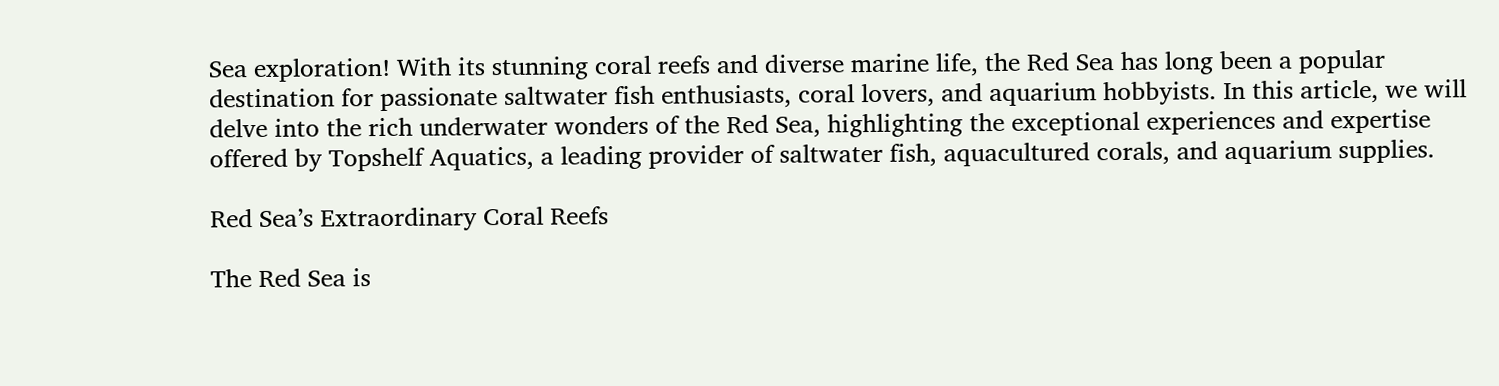Sea exploration! With its stunning coral reefs and diverse marine life, the Red Sea has long been a popular destination for passionate saltwater fish enthusiasts, coral lovers, and aquarium hobbyists. In this article, we will delve into the rich underwater wonders of the Red Sea, highlighting the exceptional experiences and expertise offered by Topshelf Aquatics, a leading provider of saltwater fish, aquacultured corals, and aquarium supplies.

Red Sea’s Extraordinary Coral Reefs

The Red Sea is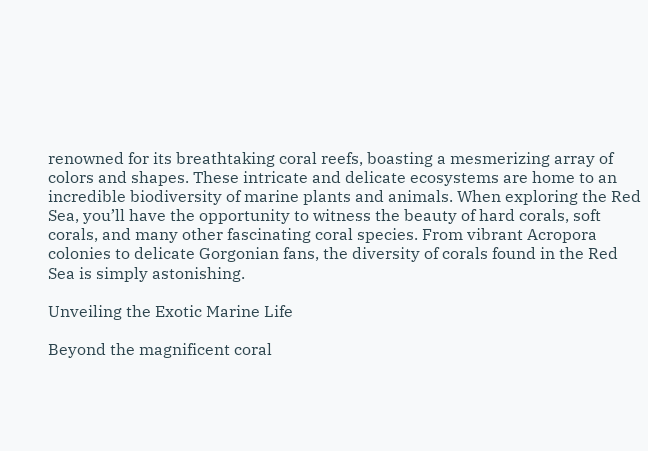renowned for its breathtaking coral reefs, boasting a mesmerizing array of colors and shapes. These intricate and delicate ecosystems are home to an incredible biodiversity of marine plants and animals. When exploring the Red Sea, you’ll have the opportunity to witness the beauty of hard corals, soft corals, and many other fascinating coral species. From vibrant Acropora colonies to delicate Gorgonian fans, the diversity of corals found in the Red Sea is simply astonishing.

Unveiling the Exotic Marine Life

Beyond the magnificent coral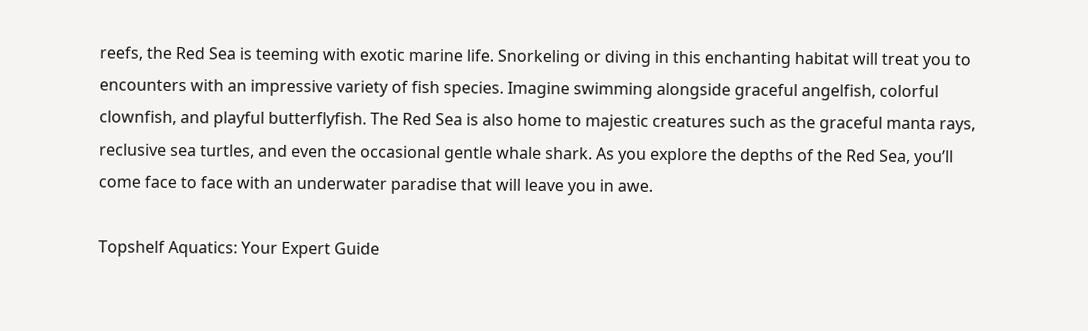reefs, the Red Sea is teeming with exotic marine life. Snorkeling or diving in this enchanting habitat will treat you to encounters with an impressive variety of fish species. Imagine swimming alongside graceful angelfish, colorful clownfish, and playful butterflyfish. The Red Sea is also home to majestic creatures such as the graceful manta rays, reclusive sea turtles, and even the occasional gentle whale shark. As you explore the depths of the Red Sea, you’ll come face to face with an underwater paradise that will leave you in awe.

Topshelf Aquatics: Your Expert Guide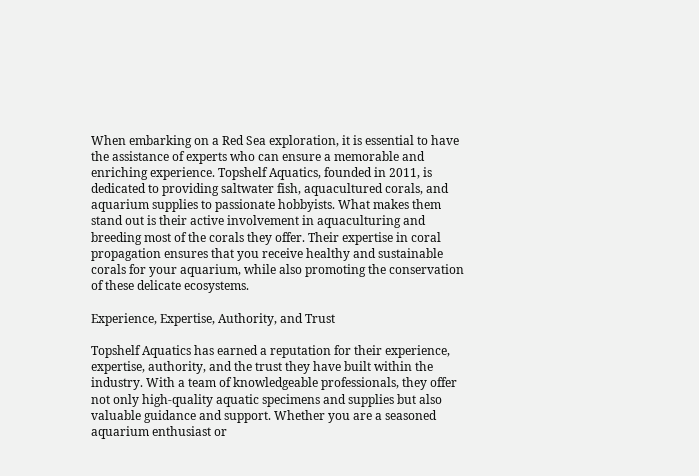When embarking on a Red Sea exploration, it is essential to have the assistance of experts who can ensure a memorable and enriching experience. Topshelf Aquatics, founded in 2011, is dedicated to providing saltwater fish, aquacultured corals, and aquarium supplies to passionate hobbyists. What makes them stand out is their active involvement in aquaculturing and breeding most of the corals they offer. Their expertise in coral propagation ensures that you receive healthy and sustainable corals for your aquarium, while also promoting the conservation of these delicate ecosystems.

Experience, Expertise, Authority, and Trust

Topshelf Aquatics has earned a reputation for their experience, expertise, authority, and the trust they have built within the industry. With a team of knowledgeable professionals, they offer not only high-quality aquatic specimens and supplies but also valuable guidance and support. Whether you are a seasoned aquarium enthusiast or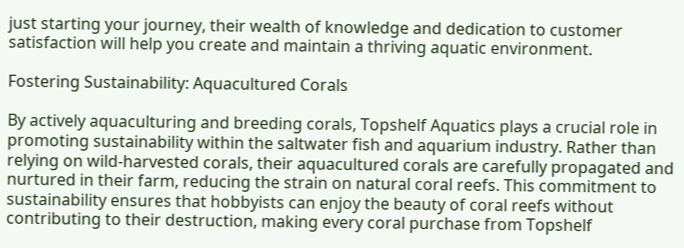just starting your journey, their wealth of knowledge and dedication to customer satisfaction will help you create and maintain a thriving aquatic environment.

Fostering Sustainability: Aquacultured Corals

By actively aquaculturing and breeding corals, Topshelf Aquatics plays a crucial role in promoting sustainability within the saltwater fish and aquarium industry. Rather than relying on wild-harvested corals, their aquacultured corals are carefully propagated and nurtured in their farm, reducing the strain on natural coral reefs. This commitment to sustainability ensures that hobbyists can enjoy the beauty of coral reefs without contributing to their destruction, making every coral purchase from Topshelf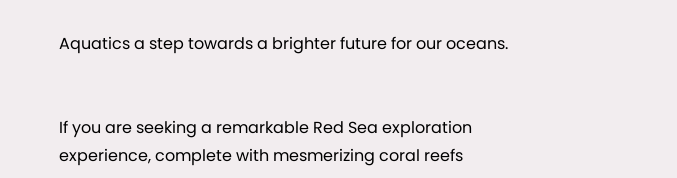Aquatics a step towards a brighter future for our oceans.


If you are seeking a remarkable Red Sea exploration experience, complete with mesmerizing coral reefs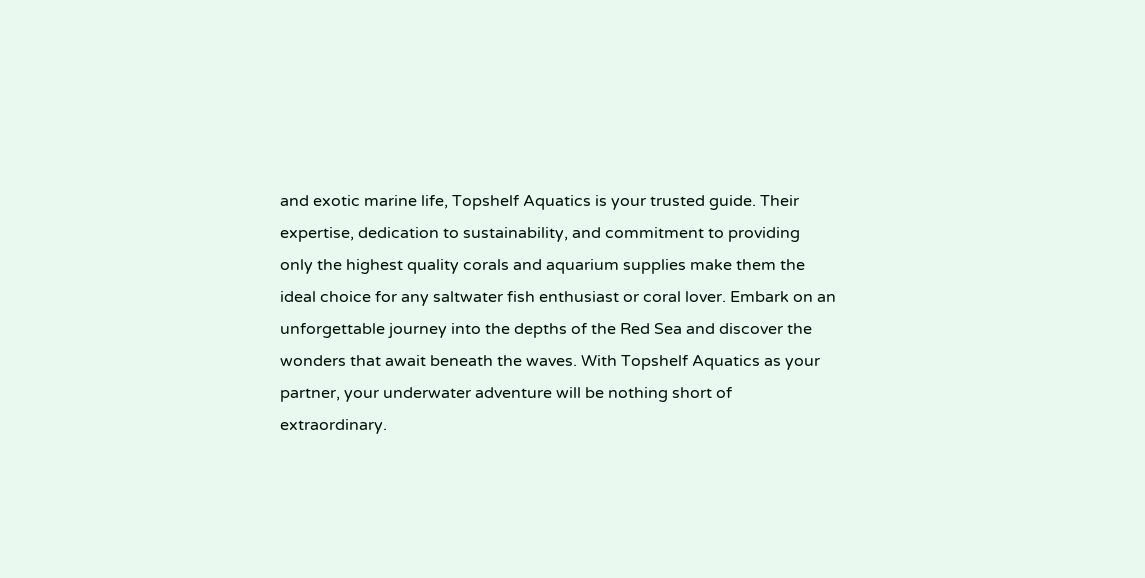and exotic marine life, Topshelf Aquatics is your trusted guide. Their expertise, dedication to sustainability, and commitment to providing only the highest quality corals and aquarium supplies make them the ideal choice for any saltwater fish enthusiast or coral lover. Embark on an unforgettable journey into the depths of the Red Sea and discover the wonders that await beneath the waves. With Topshelf Aquatics as your partner, your underwater adventure will be nothing short of extraordinary.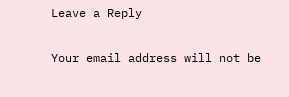Leave a Reply

Your email address will not be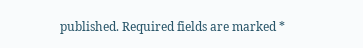published. Required fields are marked *